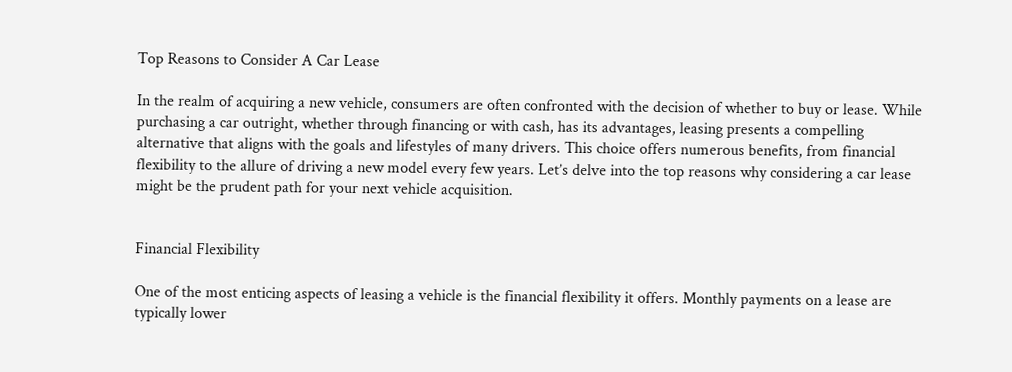Top Reasons to Consider A Car Lease

In the realm of acquiring a new vehicle, consumers are often confronted with the decision of whether to buy or lease. While purchasing a car outright, whether through financing or with cash, has its advantages, leasing presents a compelling alternative that aligns with the goals and lifestyles of many drivers. This choice offers numerous benefits, from financial flexibility to the allure of driving a new model every few years. Let’s delve into the top reasons why considering a car lease might be the prudent path for your next vehicle acquisition.


Financial Flexibility

One of the most enticing aspects of leasing a vehicle is the financial flexibility it offers. Monthly payments on a lease are typically lower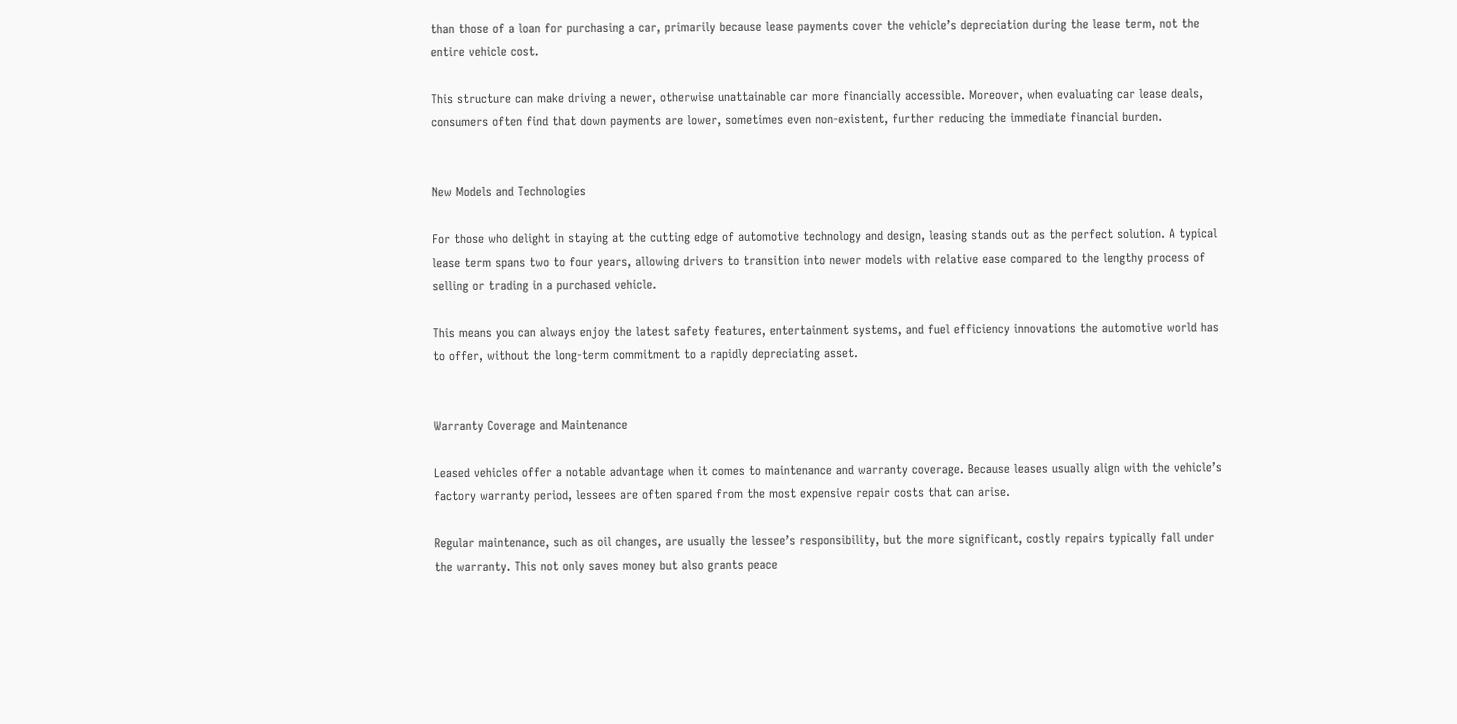than those of a loan for purchasing a car, primarily because lease payments cover the vehicle’s depreciation during the lease term, not the entire vehicle cost.

This structure can make driving a newer, otherwise unattainable car more financially accessible. Moreover, when evaluating car lease deals, consumers often find that down payments are lower, sometimes even non-existent, further reducing the immediate financial burden.


New Models and Technologies

For those who delight in staying at the cutting edge of automotive technology and design, leasing stands out as the perfect solution. A typical lease term spans two to four years, allowing drivers to transition into newer models with relative ease compared to the lengthy process of selling or trading in a purchased vehicle.

This means you can always enjoy the latest safety features, entertainment systems, and fuel efficiency innovations the automotive world has to offer, without the long-term commitment to a rapidly depreciating asset.


Warranty Coverage and Maintenance

Leased vehicles offer a notable advantage when it comes to maintenance and warranty coverage. Because leases usually align with the vehicle’s factory warranty period, lessees are often spared from the most expensive repair costs that can arise.

Regular maintenance, such as oil changes, are usually the lessee’s responsibility, but the more significant, costly repairs typically fall under the warranty. This not only saves money but also grants peace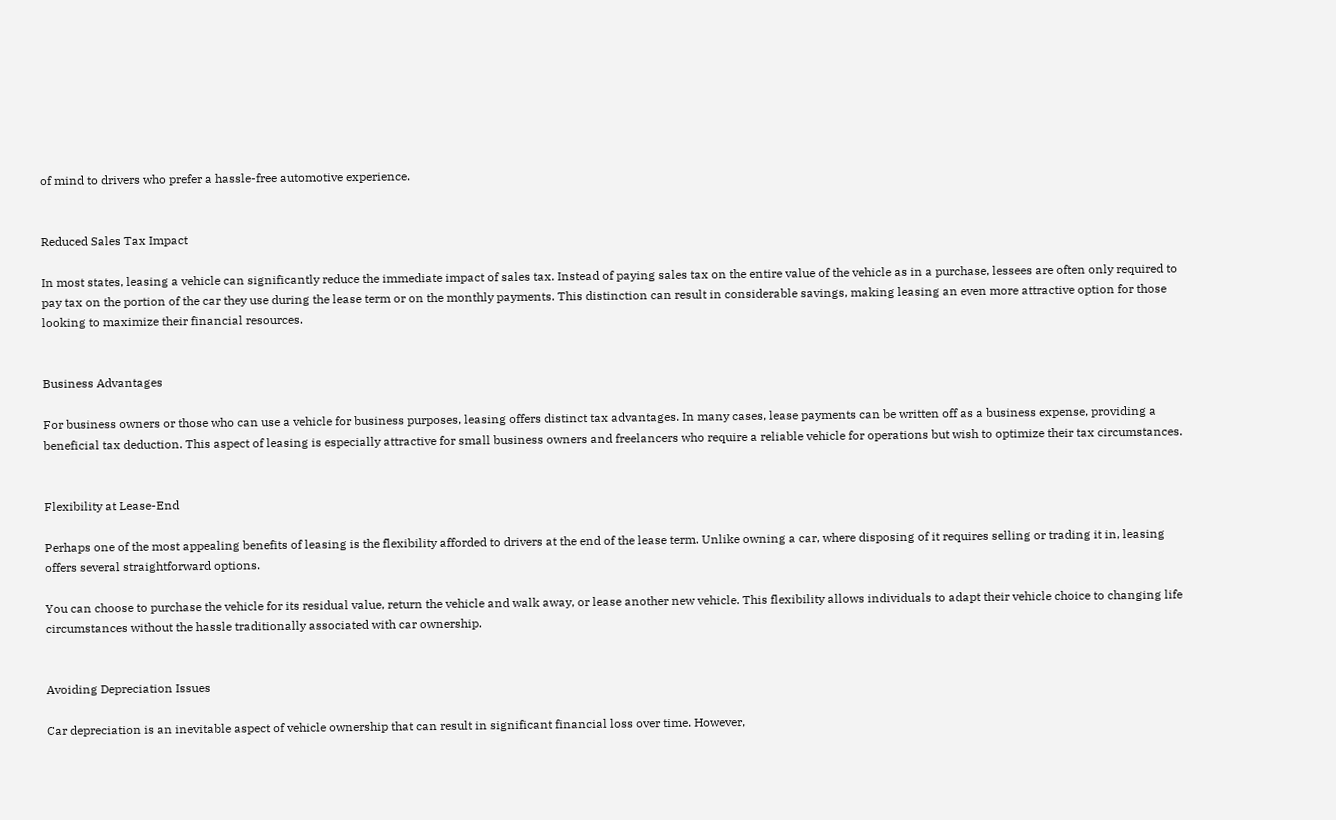of mind to drivers who prefer a hassle-free automotive experience.


Reduced Sales Tax Impact

In most states, leasing a vehicle can significantly reduce the immediate impact of sales tax. Instead of paying sales tax on the entire value of the vehicle as in a purchase, lessees are often only required to pay tax on the portion of the car they use during the lease term or on the monthly payments. This distinction can result in considerable savings, making leasing an even more attractive option for those looking to maximize their financial resources.


Business Advantages

For business owners or those who can use a vehicle for business purposes, leasing offers distinct tax advantages. In many cases, lease payments can be written off as a business expense, providing a beneficial tax deduction. This aspect of leasing is especially attractive for small business owners and freelancers who require a reliable vehicle for operations but wish to optimize their tax circumstances.


Flexibility at Lease-End

Perhaps one of the most appealing benefits of leasing is the flexibility afforded to drivers at the end of the lease term. Unlike owning a car, where disposing of it requires selling or trading it in, leasing offers several straightforward options.

You can choose to purchase the vehicle for its residual value, return the vehicle and walk away, or lease another new vehicle. This flexibility allows individuals to adapt their vehicle choice to changing life circumstances without the hassle traditionally associated with car ownership.


Avoiding Depreciation Issues

Car depreciation is an inevitable aspect of vehicle ownership that can result in significant financial loss over time. However,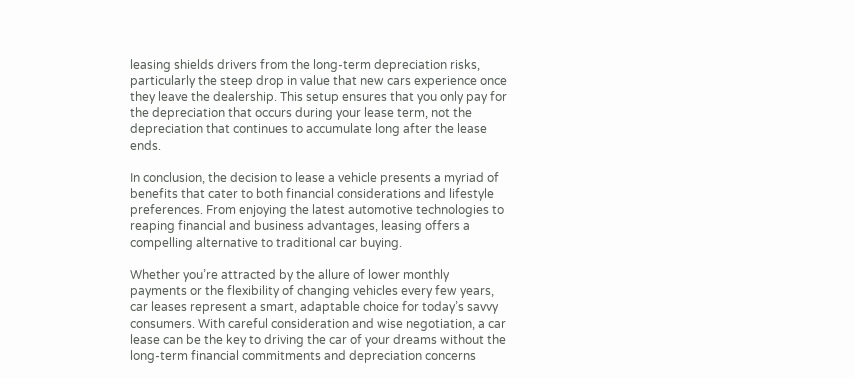leasing shields drivers from the long-term depreciation risks, particularly the steep drop in value that new cars experience once they leave the dealership. This setup ensures that you only pay for the depreciation that occurs during your lease term, not the depreciation that continues to accumulate long after the lease ends.

In conclusion, the decision to lease a vehicle presents a myriad of benefits that cater to both financial considerations and lifestyle preferences. From enjoying the latest automotive technologies to reaping financial and business advantages, leasing offers a compelling alternative to traditional car buying.

Whether you’re attracted by the allure of lower monthly payments or the flexibility of changing vehicles every few years, car leases represent a smart, adaptable choice for today’s savvy consumers. With careful consideration and wise negotiation, a car lease can be the key to driving the car of your dreams without the long-term financial commitments and depreciation concerns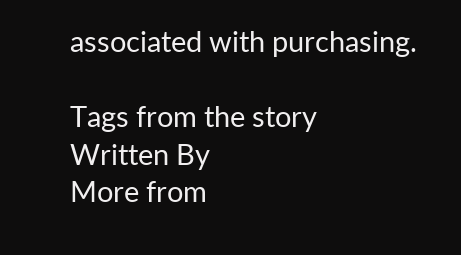associated with purchasing.

Tags from the story
Written By
More from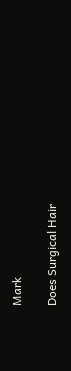Mark

Does Surgical Hair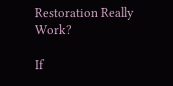Restoration Really Work?

If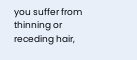you suffer from thinning or receding hair,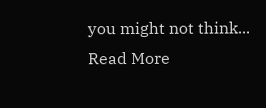you might not think...
Read More